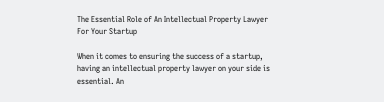The Essential Role of An Intellectual Property Lawyer For Your Startup

When it comes to ensuring the success of a startup, having an intellectual property lawyer on your side is essential. An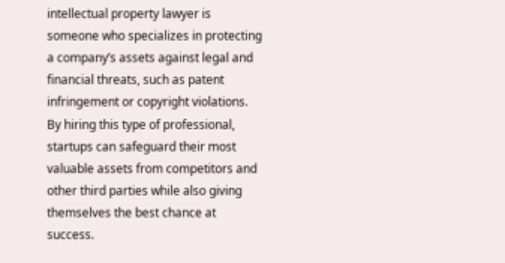intellectual property lawyer is someone who specializes in protecting a company’s assets against legal and financial threats, such as patent infringement or copyright violations. By hiring this type of professional, startups can safeguard their most valuable assets from competitors and other third parties while also giving themselves the best chance at success.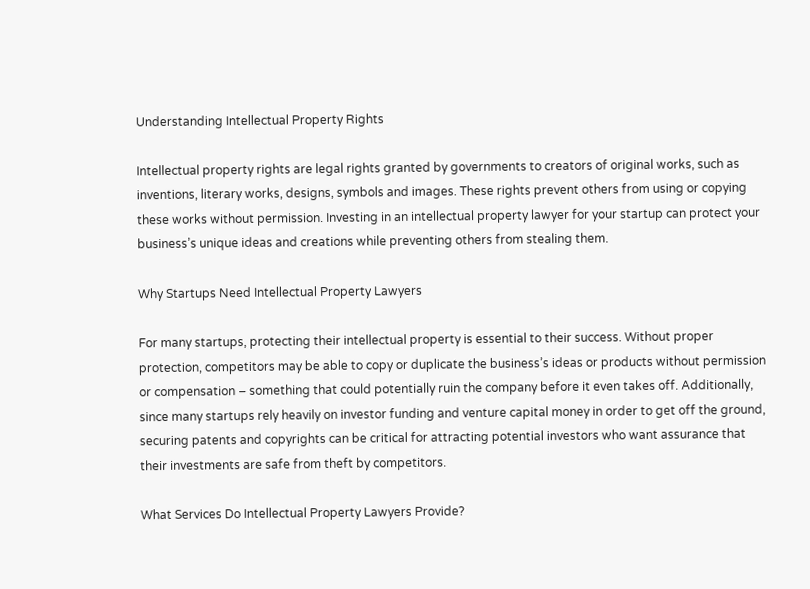Understanding Intellectual Property Rights

Intellectual property rights are legal rights granted by governments to creators of original works, such as inventions, literary works, designs, symbols and images. These rights prevent others from using or copying these works without permission. Investing in an intellectual property lawyer for your startup can protect your business’s unique ideas and creations while preventing others from stealing them.

Why Startups Need Intellectual Property Lawyers

For many startups, protecting their intellectual property is essential to their success. Without proper protection, competitors may be able to copy or duplicate the business’s ideas or products without permission or compensation – something that could potentially ruin the company before it even takes off. Additionally, since many startups rely heavily on investor funding and venture capital money in order to get off the ground, securing patents and copyrights can be critical for attracting potential investors who want assurance that their investments are safe from theft by competitors.

What Services Do Intellectual Property Lawyers Provide?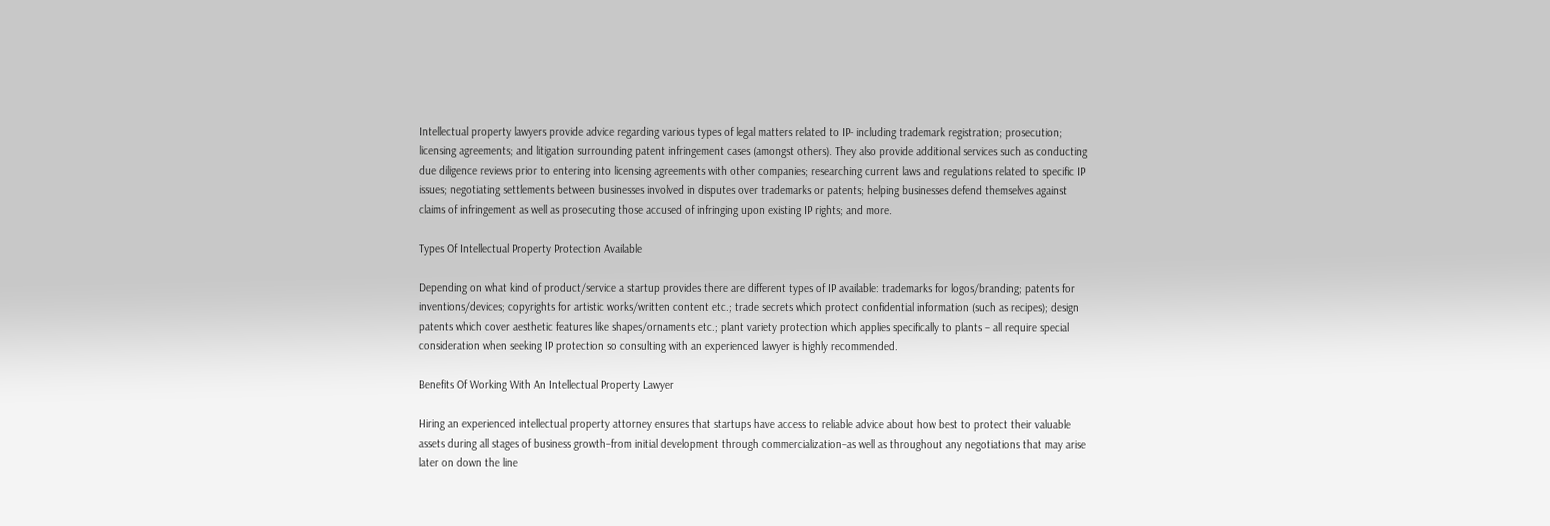Intellectual property lawyers provide advice regarding various types of legal matters related to IP- including trademark registration; prosecution; licensing agreements; and litigation surrounding patent infringement cases (amongst others). They also provide additional services such as conducting due diligence reviews prior to entering into licensing agreements with other companies; researching current laws and regulations related to specific IP issues; negotiating settlements between businesses involved in disputes over trademarks or patents; helping businesses defend themselves against claims of infringement as well as prosecuting those accused of infringing upon existing IP rights; and more.

Types Of Intellectual Property Protection Available

Depending on what kind of product/service a startup provides there are different types of IP available: trademarks for logos/branding; patents for inventions/devices; copyrights for artistic works/written content etc.; trade secrets which protect confidential information (such as recipes); design patents which cover aesthetic features like shapes/ornaments etc.; plant variety protection which applies specifically to plants – all require special consideration when seeking IP protection so consulting with an experienced lawyer is highly recommended.

Benefits Of Working With An Intellectual Property Lawyer

Hiring an experienced intellectual property attorney ensures that startups have access to reliable advice about how best to protect their valuable assets during all stages of business growth–from initial development through commercialization–as well as throughout any negotiations that may arise later on down the line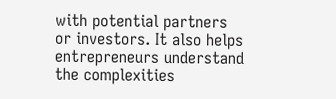with potential partners or investors. It also helps entrepreneurs understand the complexities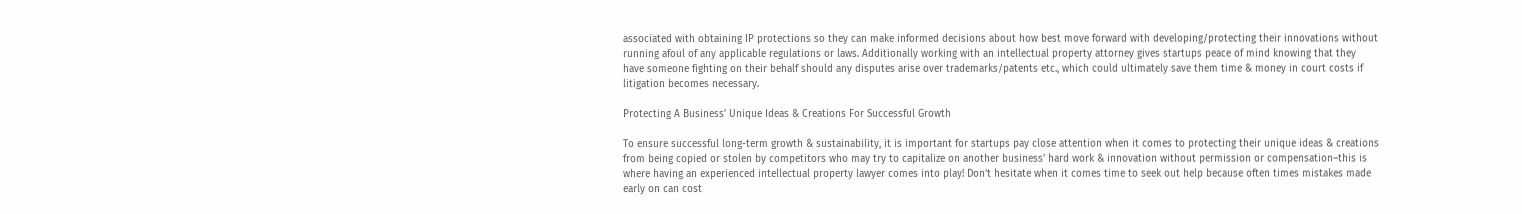associated with obtaining IP protections so they can make informed decisions about how best move forward with developing/protecting their innovations without running afoul of any applicable regulations or laws. Additionally working with an intellectual property attorney gives startups peace of mind knowing that they have someone fighting on their behalf should any disputes arise over trademarks/patents etc., which could ultimately save them time & money in court costs if litigation becomes necessary.

Protecting A Business’ Unique Ideas & Creations For Successful Growth

To ensure successful long-term growth & sustainability, it is important for startups pay close attention when it comes to protecting their unique ideas & creations from being copied or stolen by competitors who may try to capitalize on another business’ hard work & innovation without permission or compensation–this is where having an experienced intellectual property lawyer comes into play! Don’t hesitate when it comes time to seek out help because often times mistakes made early on can cost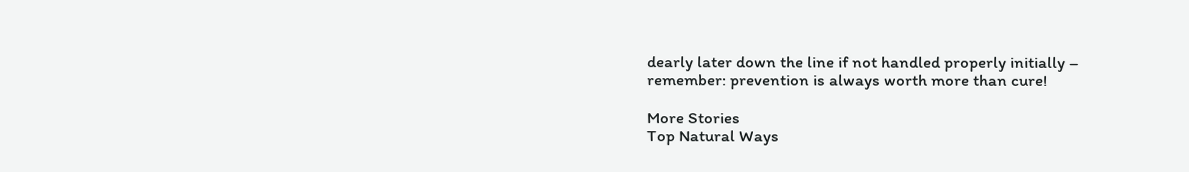dearly later down the line if not handled properly initially – remember: prevention is always worth more than cure!

More Stories
Top Natural Ways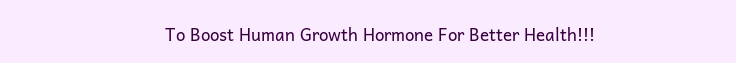To Boost Human Growth Hormone For Better Health!!!